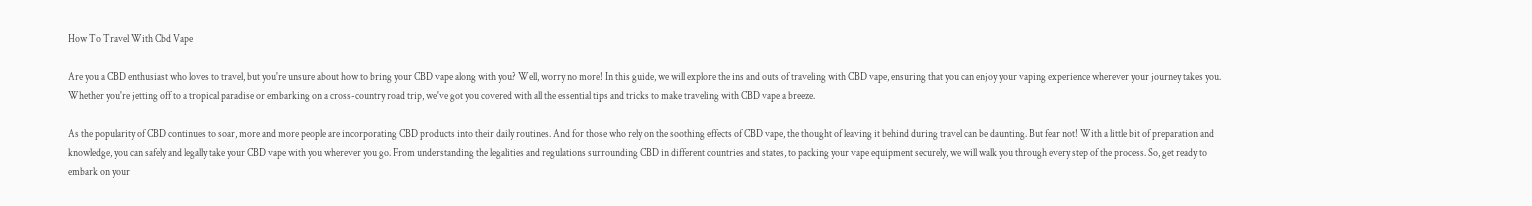How To Travel With Cbd Vape

Are you a CBD enthusiast who loves to travel, but you're unsure about how to bring your CBD vape along with you? Well, worry no more! In this guide, we will explore the ins and outs of traveling with CBD vape, ensuring that you can enjoy your vaping experience wherever your journey takes you. Whether you're jetting off to a tropical paradise or embarking on a cross-country road trip, we've got you covered with all the essential tips and tricks to make traveling with CBD vape a breeze.

As the popularity of CBD continues to soar, more and more people are incorporating CBD products into their daily routines. And for those who rely on the soothing effects of CBD vape, the thought of leaving it behind during travel can be daunting. But fear not! With a little bit of preparation and knowledge, you can safely and legally take your CBD vape with you wherever you go. From understanding the legalities and regulations surrounding CBD in different countries and states, to packing your vape equipment securely, we will walk you through every step of the process. So, get ready to embark on your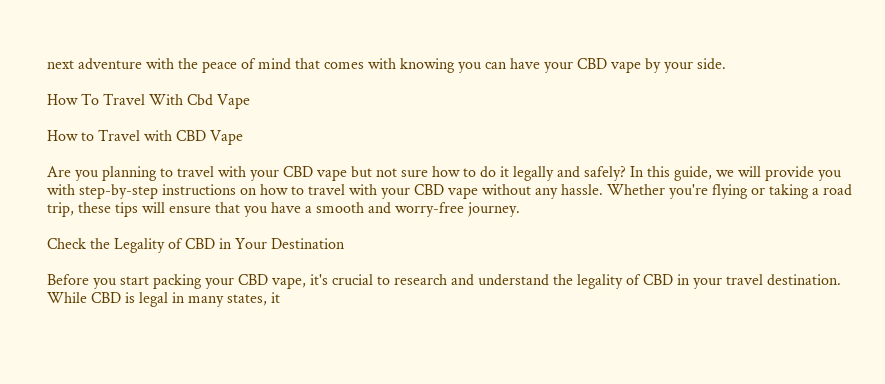next adventure with the peace of mind that comes with knowing you can have your CBD vape by your side.

How To Travel With Cbd Vape

How to Travel with CBD Vape

Are you planning to travel with your CBD vape but not sure how to do it legally and safely? In this guide, we will provide you with step-by-step instructions on how to travel with your CBD vape without any hassle. Whether you're flying or taking a road trip, these tips will ensure that you have a smooth and worry-free journey.

Check the Legality of CBD in Your Destination

Before you start packing your CBD vape, it's crucial to research and understand the legality of CBD in your travel destination. While CBD is legal in many states, it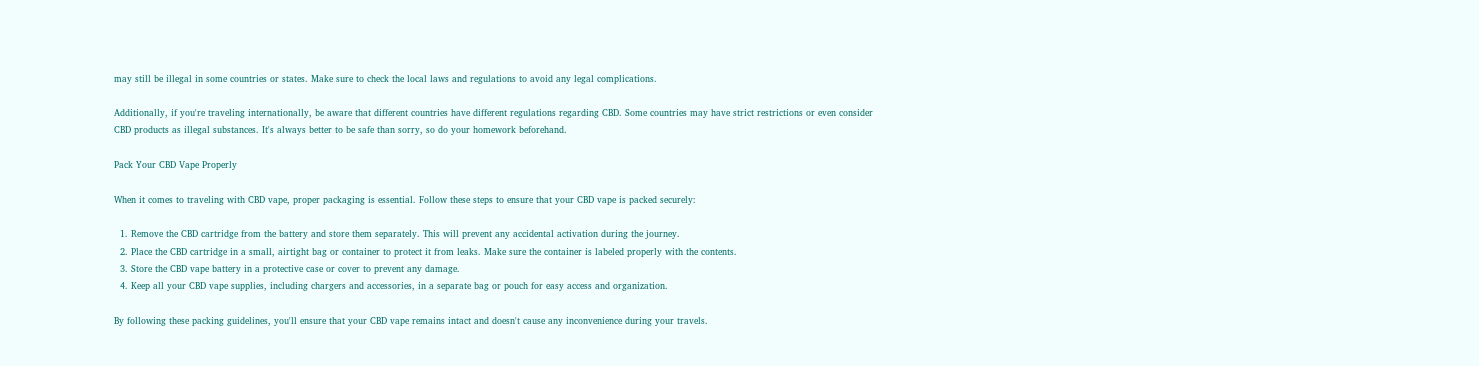may still be illegal in some countries or states. Make sure to check the local laws and regulations to avoid any legal complications.

Additionally, if you're traveling internationally, be aware that different countries have different regulations regarding CBD. Some countries may have strict restrictions or even consider CBD products as illegal substances. It's always better to be safe than sorry, so do your homework beforehand.

Pack Your CBD Vape Properly

When it comes to traveling with CBD vape, proper packaging is essential. Follow these steps to ensure that your CBD vape is packed securely:

  1. Remove the CBD cartridge from the battery and store them separately. This will prevent any accidental activation during the journey.
  2. Place the CBD cartridge in a small, airtight bag or container to protect it from leaks. Make sure the container is labeled properly with the contents.
  3. Store the CBD vape battery in a protective case or cover to prevent any damage.
  4. Keep all your CBD vape supplies, including chargers and accessories, in a separate bag or pouch for easy access and organization.

By following these packing guidelines, you'll ensure that your CBD vape remains intact and doesn't cause any inconvenience during your travels.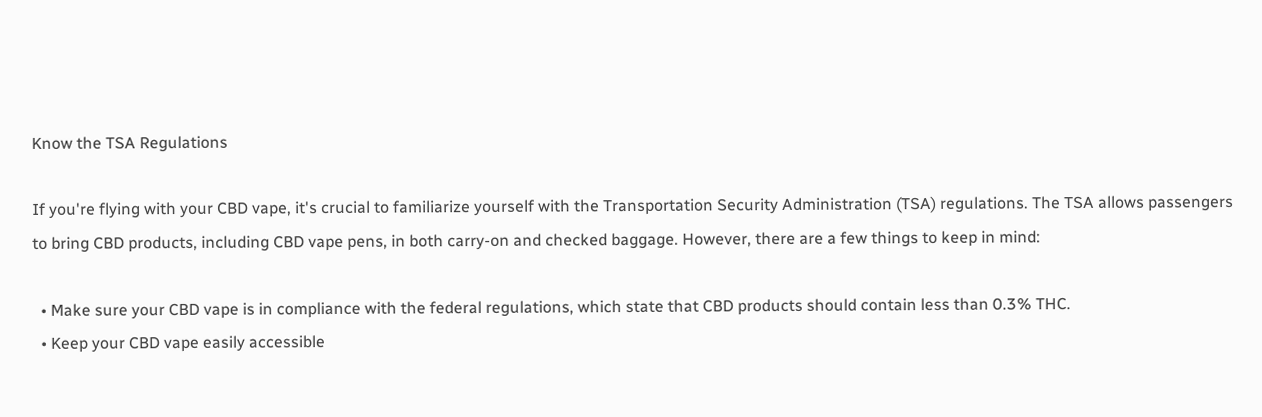Know the TSA Regulations

If you're flying with your CBD vape, it's crucial to familiarize yourself with the Transportation Security Administration (TSA) regulations. The TSA allows passengers to bring CBD products, including CBD vape pens, in both carry-on and checked baggage. However, there are a few things to keep in mind:

  • Make sure your CBD vape is in compliance with the federal regulations, which state that CBD products should contain less than 0.3% THC.
  • Keep your CBD vape easily accessible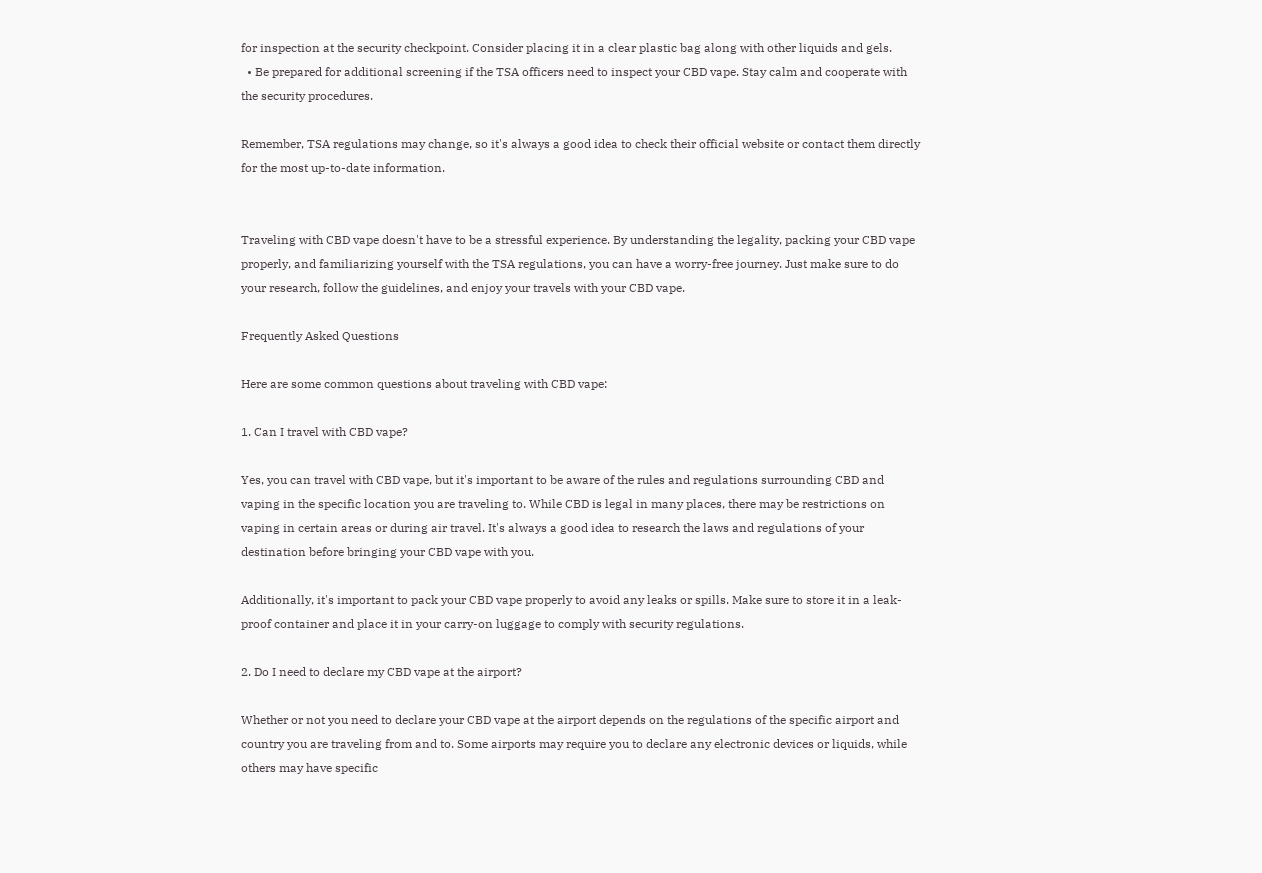for inspection at the security checkpoint. Consider placing it in a clear plastic bag along with other liquids and gels.
  • Be prepared for additional screening if the TSA officers need to inspect your CBD vape. Stay calm and cooperate with the security procedures.

Remember, TSA regulations may change, so it's always a good idea to check their official website or contact them directly for the most up-to-date information.


Traveling with CBD vape doesn't have to be a stressful experience. By understanding the legality, packing your CBD vape properly, and familiarizing yourself with the TSA regulations, you can have a worry-free journey. Just make sure to do your research, follow the guidelines, and enjoy your travels with your CBD vape.

Frequently Asked Questions

Here are some common questions about traveling with CBD vape:

1. Can I travel with CBD vape?

Yes, you can travel with CBD vape, but it's important to be aware of the rules and regulations surrounding CBD and vaping in the specific location you are traveling to. While CBD is legal in many places, there may be restrictions on vaping in certain areas or during air travel. It's always a good idea to research the laws and regulations of your destination before bringing your CBD vape with you.

Additionally, it's important to pack your CBD vape properly to avoid any leaks or spills. Make sure to store it in a leak-proof container and place it in your carry-on luggage to comply with security regulations.

2. Do I need to declare my CBD vape at the airport?

Whether or not you need to declare your CBD vape at the airport depends on the regulations of the specific airport and country you are traveling from and to. Some airports may require you to declare any electronic devices or liquids, while others may have specific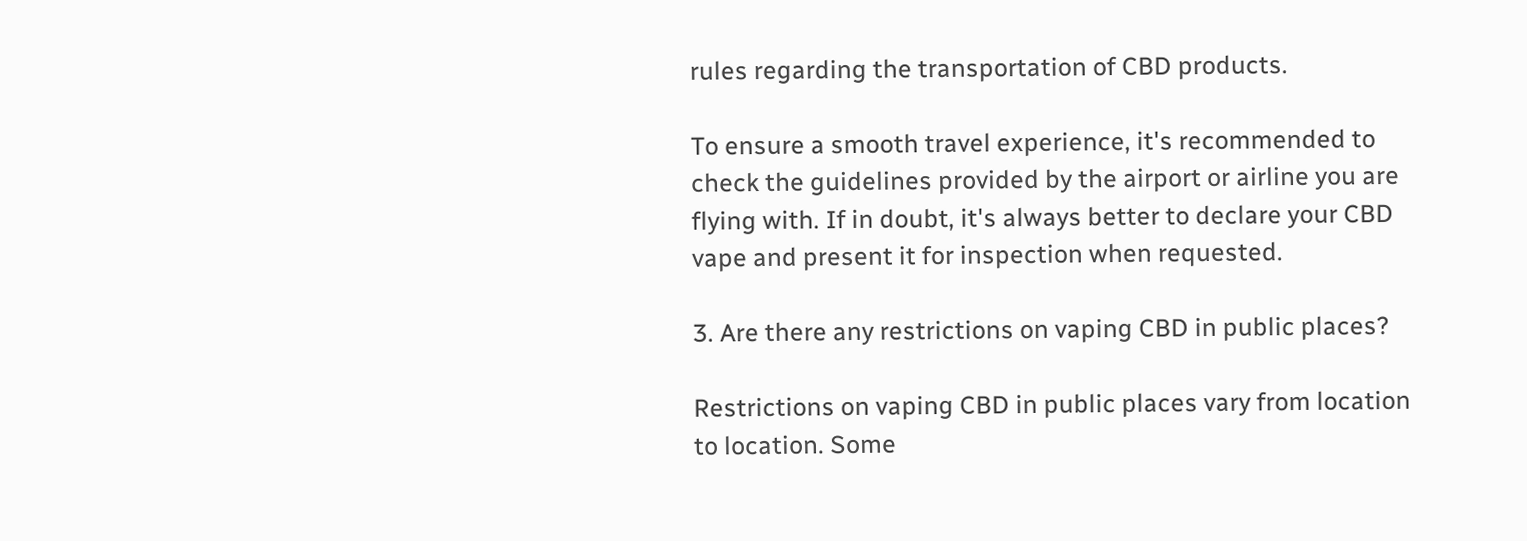rules regarding the transportation of CBD products.

To ensure a smooth travel experience, it's recommended to check the guidelines provided by the airport or airline you are flying with. If in doubt, it's always better to declare your CBD vape and present it for inspection when requested.

3. Are there any restrictions on vaping CBD in public places?

Restrictions on vaping CBD in public places vary from location to location. Some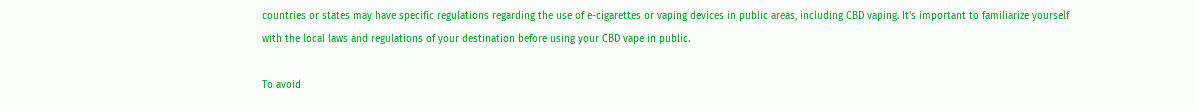countries or states may have specific regulations regarding the use of e-cigarettes or vaping devices in public areas, including CBD vaping. It's important to familiarize yourself with the local laws and regulations of your destination before using your CBD vape in public.

To avoid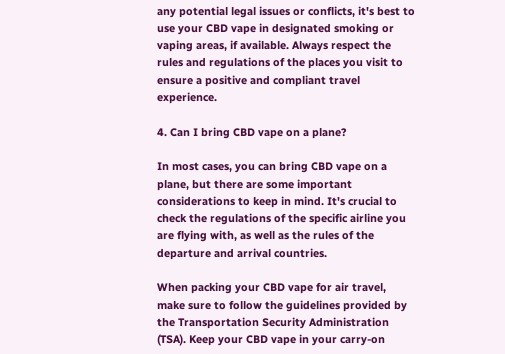any potential legal issues or conflicts, it's best to use your CBD vape in designated smoking or vaping areas, if available. Always respect the rules and regulations of the places you visit to ensure a positive and compliant travel experience.

4. Can I bring CBD vape on a plane?

In most cases, you can bring CBD vape on a plane, but there are some important considerations to keep in mind. It's crucial to check the regulations of the specific airline you are flying with, as well as the rules of the departure and arrival countries.

When packing your CBD vape for air travel, make sure to follow the guidelines provided by the Transportation Security Administration (TSA). Keep your CBD vape in your carry-on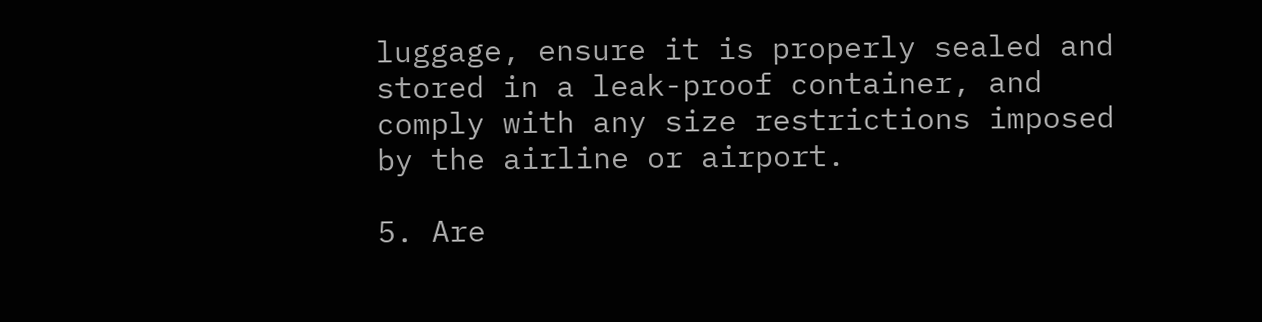luggage, ensure it is properly sealed and stored in a leak-proof container, and comply with any size restrictions imposed by the airline or airport.

5. Are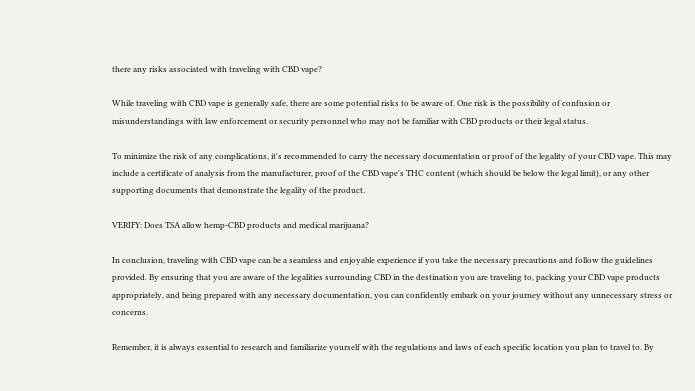there any risks associated with traveling with CBD vape?

While traveling with CBD vape is generally safe, there are some potential risks to be aware of. One risk is the possibility of confusion or misunderstandings with law enforcement or security personnel who may not be familiar with CBD products or their legal status.

To minimize the risk of any complications, it's recommended to carry the necessary documentation or proof of the legality of your CBD vape. This may include a certificate of analysis from the manufacturer, proof of the CBD vape's THC content (which should be below the legal limit), or any other supporting documents that demonstrate the legality of the product.

VERIFY: Does TSA allow hemp-CBD products and medical marijuana?

In conclusion, traveling with CBD vape can be a seamless and enjoyable experience if you take the necessary precautions and follow the guidelines provided. By ensuring that you are aware of the legalities surrounding CBD in the destination you are traveling to, packing your CBD vape products appropriately, and being prepared with any necessary documentation, you can confidently embark on your journey without any unnecessary stress or concerns.

Remember, it is always essential to research and familiarize yourself with the regulations and laws of each specific location you plan to travel to. By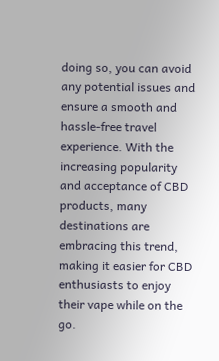doing so, you can avoid any potential issues and ensure a smooth and hassle-free travel experience. With the increasing popularity and acceptance of CBD products, many destinations are embracing this trend, making it easier for CBD enthusiasts to enjoy their vape while on the go.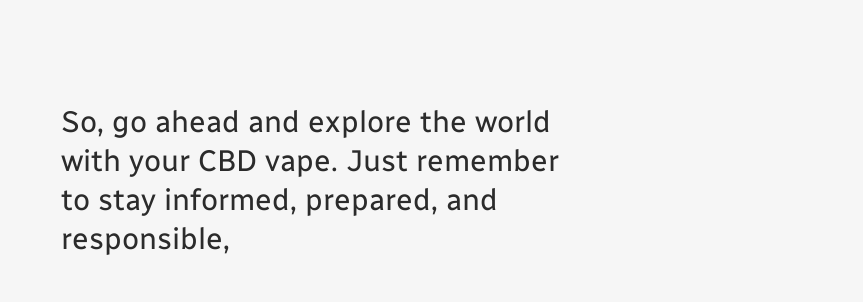So, go ahead and explore the world with your CBD vape. Just remember to stay informed, prepared, and responsible,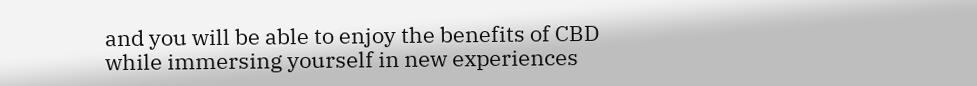and you will be able to enjoy the benefits of CBD while immersing yourself in new experiences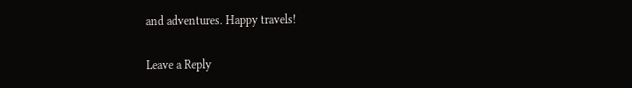and adventures. Happy travels!

Leave a Reply